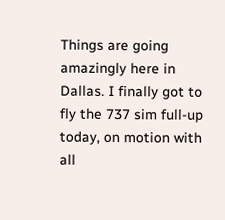Things are going amazingly here in Dallas. I finally got to fly the 737 sim full-up today, on motion with all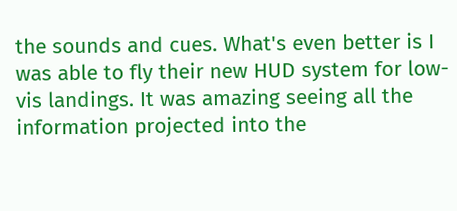the sounds and cues. What's even better is I was able to fly their new HUD system for low-vis landings. It was amazing seeing all the information projected into the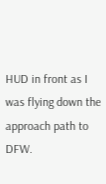HUD in front as I was flying down the approach path to DFW.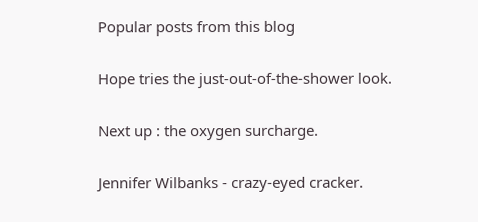Popular posts from this blog

Hope tries the just-out-of-the-shower look.

Next up : the oxygen surcharge.

Jennifer Wilbanks - crazy-eyed cracker.